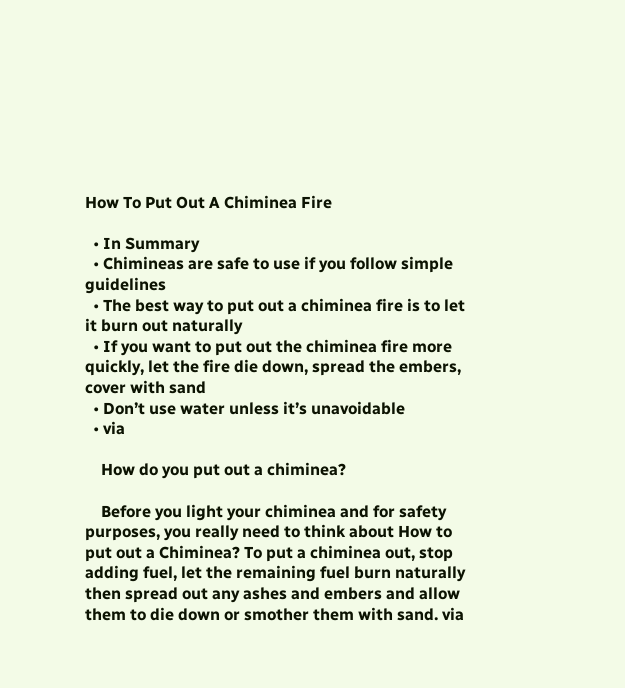How To Put Out A Chiminea Fire

  • In Summary
  • Chimineas are safe to use if you follow simple guidelines
  • The best way to put out a chiminea fire is to let it burn out naturally
  • If you want to put out the chiminea fire more quickly, let the fire die down, spread the embers, cover with sand
  • Don’t use water unless it’s unavoidable
  • via

    How do you put out a chiminea?

    Before you light your chiminea and for safety purposes, you really need to think about How to put out a Chiminea? To put a chiminea out, stop adding fuel, let the remaining fuel burn naturally then spread out any ashes and embers and allow them to die down or smother them with sand. via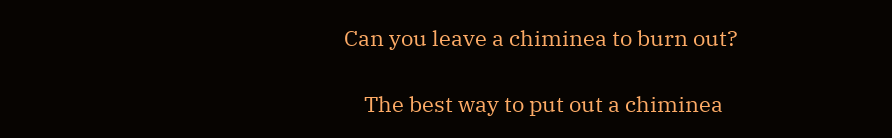Can you leave a chiminea to burn out?

    The best way to put out a chiminea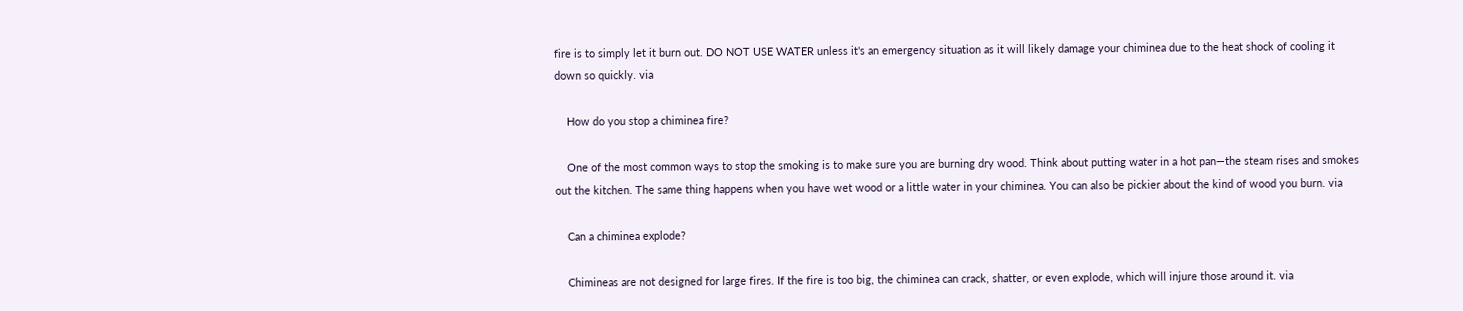fire is to simply let it burn out. DO NOT USE WATER unless it's an emergency situation as it will likely damage your chiminea due to the heat shock of cooling it down so quickly. via

    How do you stop a chiminea fire?

    One of the most common ways to stop the smoking is to make sure you are burning dry wood. Think about putting water in a hot pan—the steam rises and smokes out the kitchen. The same thing happens when you have wet wood or a little water in your chiminea. You can also be pickier about the kind of wood you burn. via

    Can a chiminea explode?

    Chimineas are not designed for large fires. If the fire is too big, the chiminea can crack, shatter, or even explode, which will injure those around it. via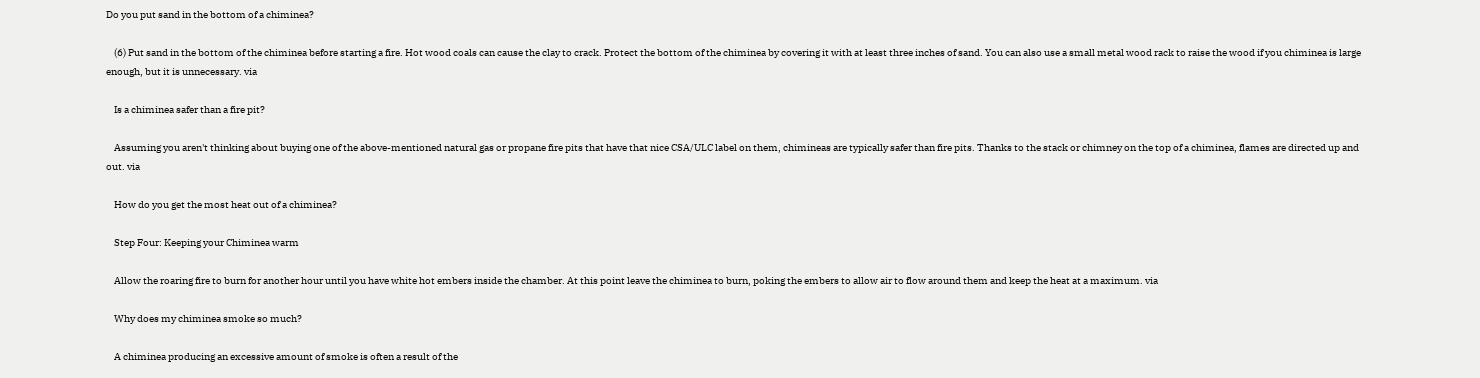Do you put sand in the bottom of a chiminea?

    (6) Put sand in the bottom of the chiminea before starting a fire. Hot wood coals can cause the clay to crack. Protect the bottom of the chiminea by covering it with at least three inches of sand. You can also use a small metal wood rack to raise the wood if you chiminea is large enough, but it is unnecessary. via

    Is a chiminea safer than a fire pit?

    Assuming you aren't thinking about buying one of the above-mentioned natural gas or propane fire pits that have that nice CSA/ULC label on them, chimineas are typically safer than fire pits. Thanks to the stack or chimney on the top of a chiminea, flames are directed up and out. via

    How do you get the most heat out of a chiminea?

    Step Four: Keeping your Chiminea warm

    Allow the roaring fire to burn for another hour until you have white hot embers inside the chamber. At this point leave the chiminea to burn, poking the embers to allow air to flow around them and keep the heat at a maximum. via

    Why does my chiminea smoke so much?

    A chiminea producing an excessive amount of smoke is often a result of the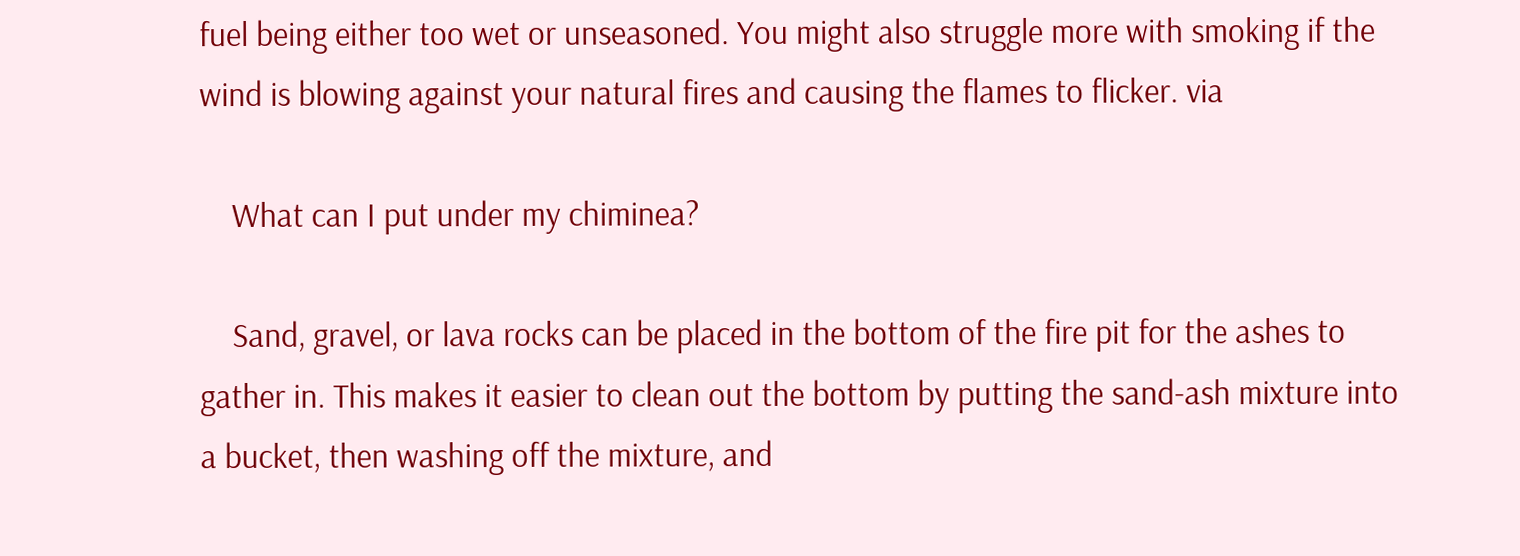fuel being either too wet or unseasoned. You might also struggle more with smoking if the wind is blowing against your natural fires and causing the flames to flicker. via

    What can I put under my chiminea?

    Sand, gravel, or lava rocks can be placed in the bottom of the fire pit for the ashes to gather in. This makes it easier to clean out the bottom by putting the sand-ash mixture into a bucket, then washing off the mixture, and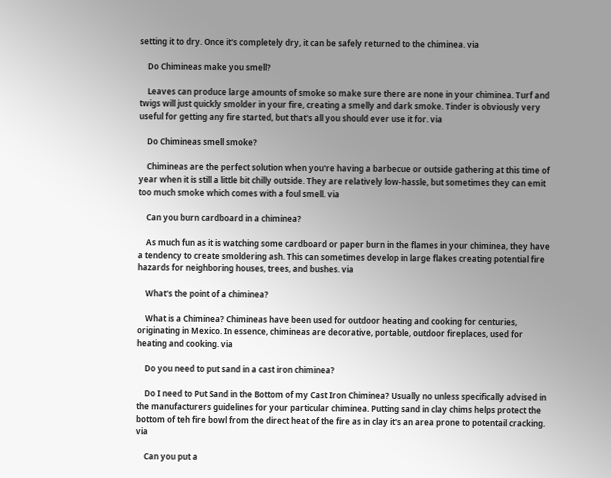setting it to dry. Once it's completely dry, it can be safely returned to the chiminea. via

    Do Chimineas make you smell?

    Leaves can produce large amounts of smoke so make sure there are none in your chiminea. Turf and twigs will just quickly smolder in your fire, creating a smelly and dark smoke. Tinder is obviously very useful for getting any fire started, but that's all you should ever use it for. via

    Do Chimineas smell smoke?

    Chimineas are the perfect solution when you're having a barbecue or outside gathering at this time of year when it is still a little bit chilly outside. They are relatively low-hassle, but sometimes they can emit too much smoke which comes with a foul smell. via

    Can you burn cardboard in a chiminea?

    As much fun as it is watching some cardboard or paper burn in the flames in your chiminea, they have a tendency to create smoldering ash. This can sometimes develop in large flakes creating potential fire hazards for neighboring houses, trees, and bushes. via

    What's the point of a chiminea?

    What is a Chiminea? Chimineas have been used for outdoor heating and cooking for centuries, originating in Mexico. In essence, chimineas are decorative, portable, outdoor fireplaces, used for heating and cooking. via

    Do you need to put sand in a cast iron chiminea?

    Do I need to Put Sand in the Bottom of my Cast Iron Chiminea? Usually no unless specifically advised in the manufacturers guidelines for your particular chiminea. Putting sand in clay chims helps protect the bottom of teh fire bowl from the direct heat of the fire as in clay it's an area prone to potentail cracking. via

    Can you put a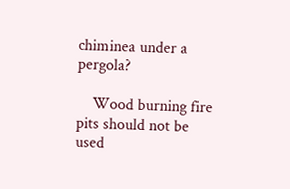chiminea under a pergola?

    Wood burning fire pits should not be used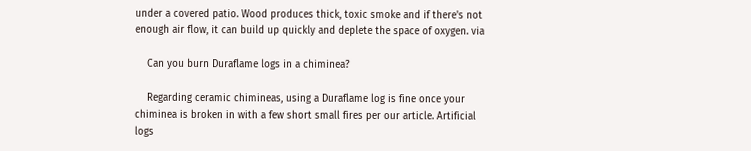under a covered patio. Wood produces thick, toxic smoke and if there's not enough air flow, it can build up quickly and deplete the space of oxygen. via

    Can you burn Duraflame logs in a chiminea?

    Regarding ceramic chimineas, using a Duraflame log is fine once your chiminea is broken in with a few short small fires per our article. Artificial logs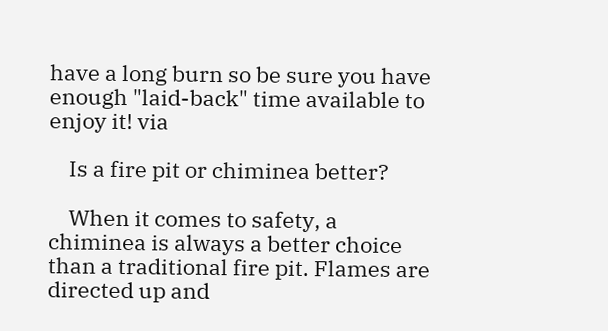have a long burn so be sure you have enough "laid-back" time available to enjoy it! via

    Is a fire pit or chiminea better?

    When it comes to safety, a chiminea is always a better choice than a traditional fire pit. Flames are directed up and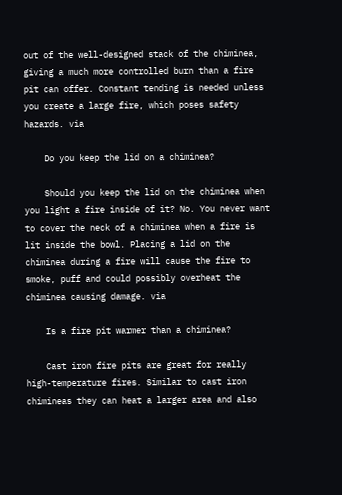out of the well-designed stack of the chiminea, giving a much more controlled burn than a fire pit can offer. Constant tending is needed unless you create a large fire, which poses safety hazards. via

    Do you keep the lid on a chiminea?

    Should you keep the lid on the chiminea when you light a fire inside of it? No. You never want to cover the neck of a chiminea when a fire is lit inside the bowl. Placing a lid on the chiminea during a fire will cause the fire to smoke, puff and could possibly overheat the chiminea causing damage. via

    Is a fire pit warmer than a chiminea?

    Cast iron fire pits are great for really high-temperature fires. Similar to cast iron chimineas they can heat a larger area and also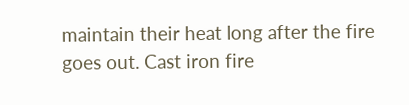maintain their heat long after the fire goes out. Cast iron fire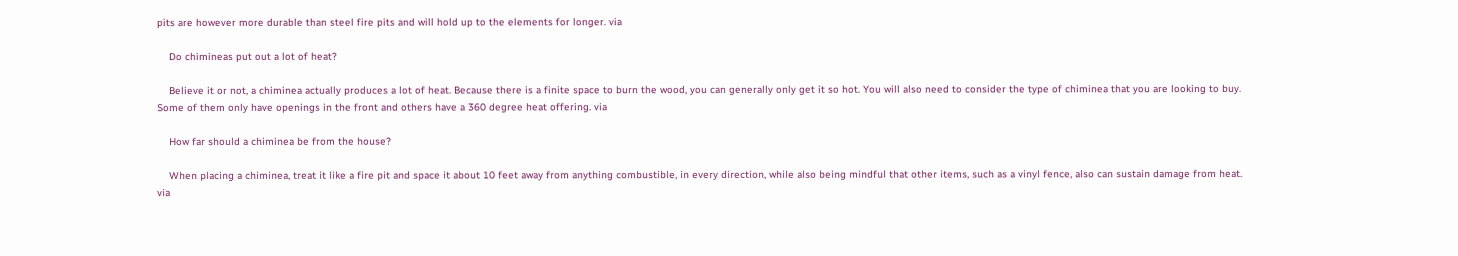pits are however more durable than steel fire pits and will hold up to the elements for longer. via

    Do chimineas put out a lot of heat?

    Believe it or not, a chiminea actually produces a lot of heat. Because there is a finite space to burn the wood, you can generally only get it so hot. You will also need to consider the type of chiminea that you are looking to buy. Some of them only have openings in the front and others have a 360 degree heat offering. via

    How far should a chiminea be from the house?

    When placing a chiminea, treat it like a fire pit and space it about 10 feet away from anything combustible, in every direction, while also being mindful that other items, such as a vinyl fence, also can sustain damage from heat. via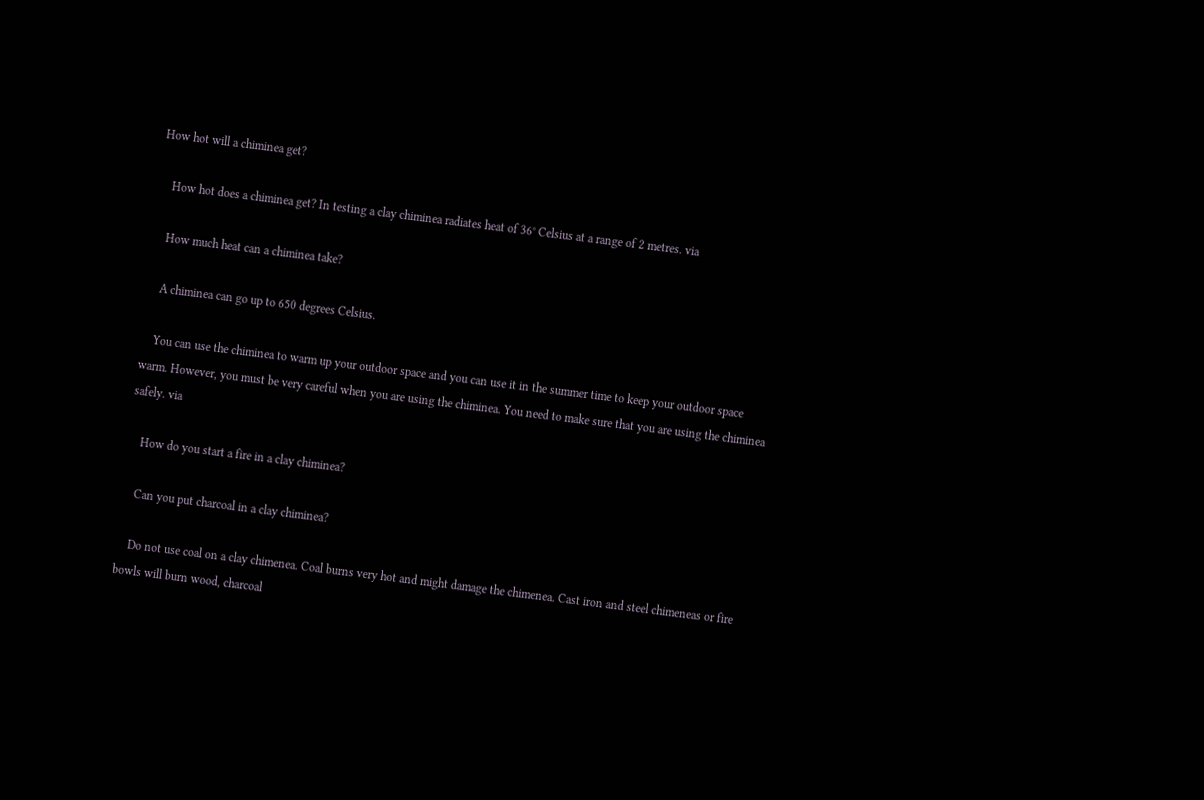How hot will a chiminea get?

    How hot does a chiminea get? In testing a clay chiminea radiates heat of 36° Celsius at a range of 2 metres. via

    How much heat can a chiminea take?

    A chiminea can go up to 650 degrees Celsius.

    You can use the chiminea to warm up your outdoor space and you can use it in the summer time to keep your outdoor space warm. However, you must be very careful when you are using the chiminea. You need to make sure that you are using the chiminea safely. via

    How do you start a fire in a clay chiminea?

    Can you put charcoal in a clay chiminea?

    Do not use coal on a clay chimenea. Coal burns very hot and might damage the chimenea. Cast iron and steel chimeneas or fire bowls will burn wood, charcoal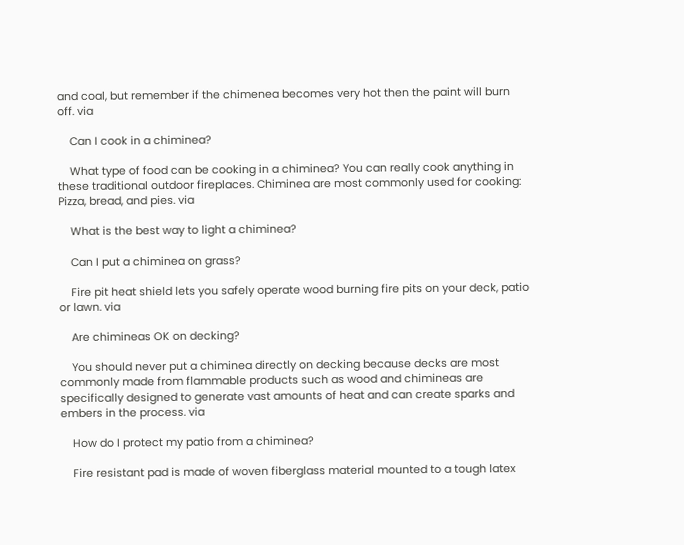and coal, but remember if the chimenea becomes very hot then the paint will burn off. via

    Can I cook in a chiminea?

    What type of food can be cooking in a chiminea? You can really cook anything in these traditional outdoor fireplaces. Chiminea are most commonly used for cooking: Pizza, bread, and pies. via

    What is the best way to light a chiminea?

    Can I put a chiminea on grass?

    Fire pit heat shield lets you safely operate wood burning fire pits on your deck, patio or lawn. via

    Are chimineas OK on decking?

    You should never put a chiminea directly on decking because decks are most commonly made from flammable products such as wood and chimineas are specifically designed to generate vast amounts of heat and can create sparks and embers in the process. via

    How do I protect my patio from a chiminea?

    Fire resistant pad is made of woven fiberglass material mounted to a tough latex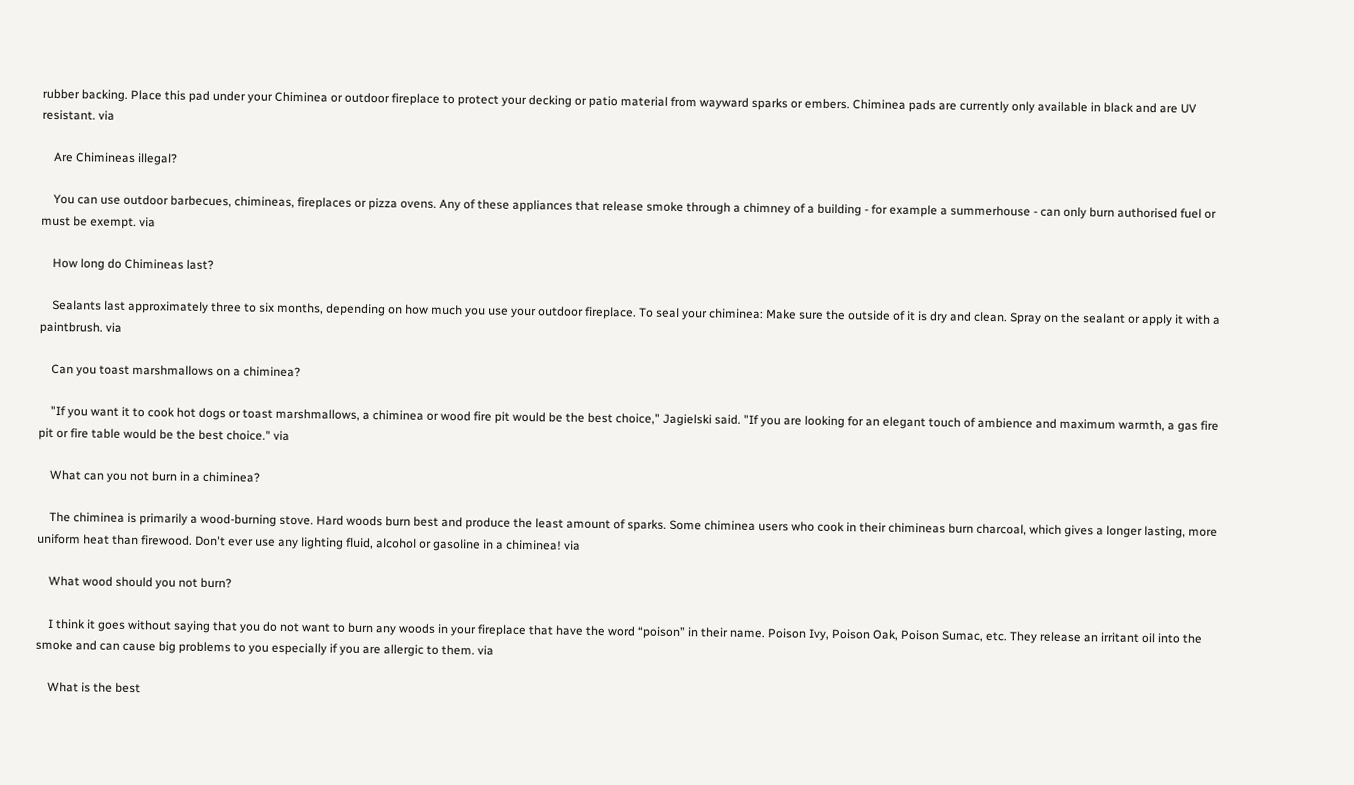rubber backing. Place this pad under your Chiminea or outdoor fireplace to protect your decking or patio material from wayward sparks or embers. Chiminea pads are currently only available in black and are UV resistant. via

    Are Chimineas illegal?

    You can use outdoor barbecues, chimineas, fireplaces or pizza ovens. Any of these appliances that release smoke through a chimney of a building - for example a summerhouse - can only burn authorised fuel or must be exempt. via

    How long do Chimineas last?

    Sealants last approximately three to six months, depending on how much you use your outdoor fireplace. To seal your chiminea: Make sure the outside of it is dry and clean. Spray on the sealant or apply it with a paintbrush. via

    Can you toast marshmallows on a chiminea?

    "If you want it to cook hot dogs or toast marshmallows, a chiminea or wood fire pit would be the best choice," Jagielski said. "If you are looking for an elegant touch of ambience and maximum warmth, a gas fire pit or fire table would be the best choice." via

    What can you not burn in a chiminea?

    The chiminea is primarily a wood-burning stove. Hard woods burn best and produce the least amount of sparks. Some chiminea users who cook in their chimineas burn charcoal, which gives a longer lasting, more uniform heat than firewood. Don't ever use any lighting fluid, alcohol or gasoline in a chiminea! via

    What wood should you not burn?

    I think it goes without saying that you do not want to burn any woods in your fireplace that have the word “poison” in their name. Poison Ivy, Poison Oak, Poison Sumac, etc. They release an irritant oil into the smoke and can cause big problems to you especially if you are allergic to them. via

    What is the best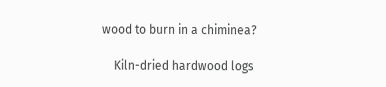wood to burn in a chiminea?

    Kiln-dried hardwood logs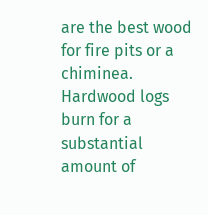are the best wood for fire pits or a chiminea. Hardwood logs burn for a substantial amount of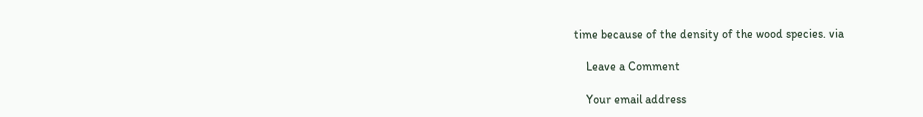time because of the density of the wood species. via

    Leave a Comment

    Your email address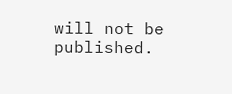will not be published.